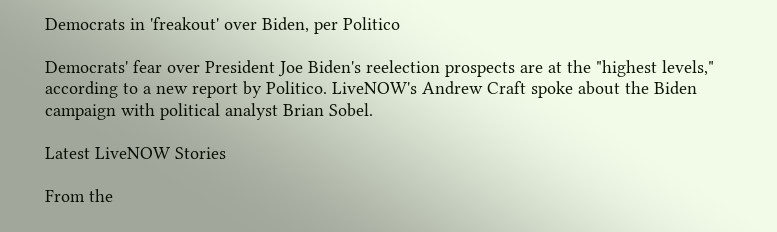Democrats in 'freakout' over Biden, per Politico

Democrats' fear over President Joe Biden's reelection prospects are at the "highest levels," according to a new report by Politico. LiveNOW's Andrew Craft spoke about the Biden campaign with political analyst Brian Sobel.

Latest LiveNOW Stories

From the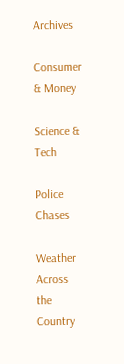Archives

Consumer & Money

Science & Tech

Police Chases

Weather Across the Country